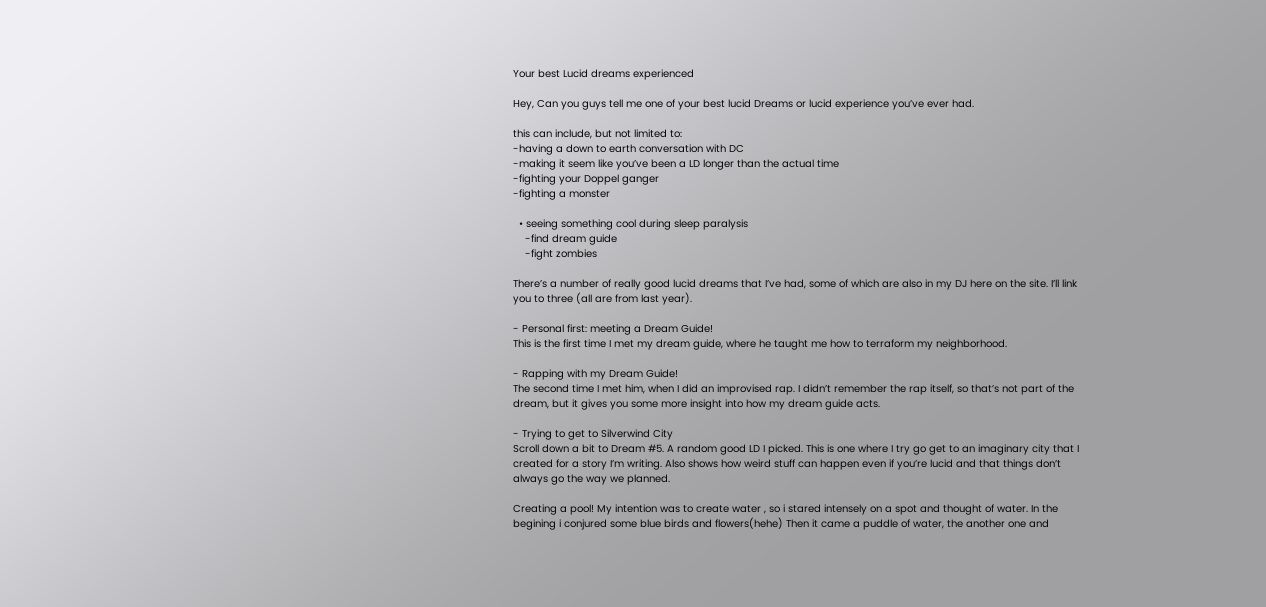Your best Lucid dreams experienced

Hey, Can you guys tell me one of your best lucid Dreams or lucid experience you’ve ever had.

this can include, but not limited to:
-having a down to earth conversation with DC
-making it seem like you’ve been a LD longer than the actual time
-fighting your Doppel ganger
-fighting a monster

  • seeing something cool during sleep paralysis
    -find dream guide
    -fight zombies

There’s a number of really good lucid dreams that I’ve had, some of which are also in my DJ here on the site. I’ll link you to three (all are from last year).

- Personal first: meeting a Dream Guide!
This is the first time I met my dream guide, where he taught me how to terraform my neighborhood.

- Rapping with my Dream Guide!
The second time I met him, when I did an improvised rap. I didn’t remember the rap itself, so that’s not part of the dream, but it gives you some more insight into how my dream guide acts.

- Trying to get to Silverwind City
Scroll down a bit to Dream #5. A random good LD I picked. This is one where I try go get to an imaginary city that I created for a story I’m writing. Also shows how weird stuff can happen even if you’re lucid and that things don’t always go the way we planned.

Creating a pool! My intention was to create water , so i stared intensely on a spot and thought of water. In the begining i conjured some blue birds and flowers(hehe) Then it came a puddle of water, the another one and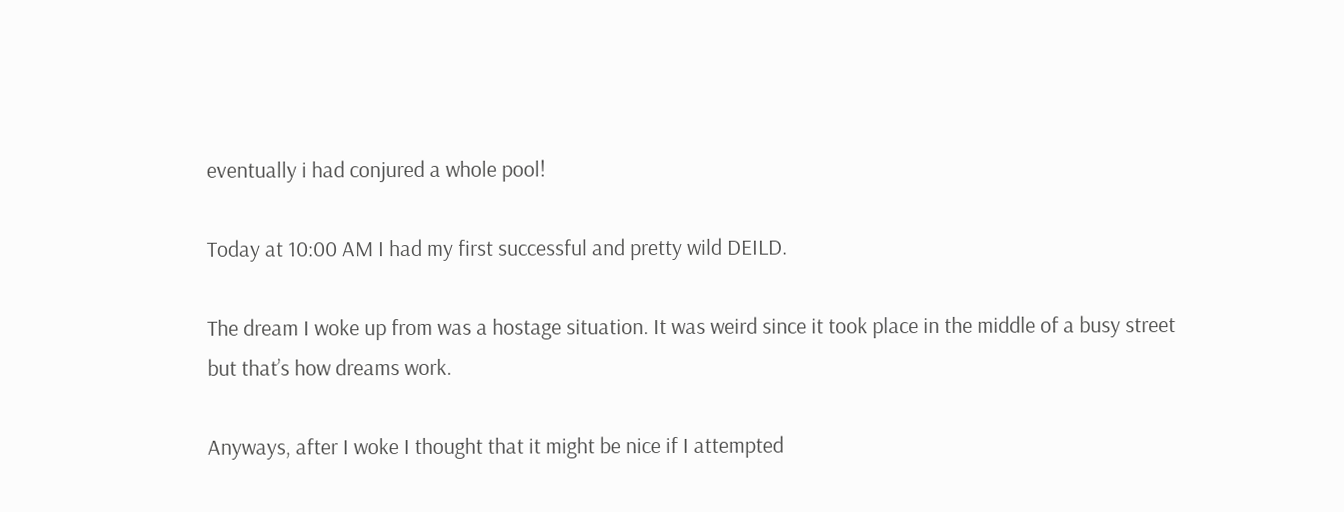eventually i had conjured a whole pool!

Today at 10:00 AM I had my first successful and pretty wild DEILD.

The dream I woke up from was a hostage situation. It was weird since it took place in the middle of a busy street but that’s how dreams work.

Anyways, after I woke I thought that it might be nice if I attempted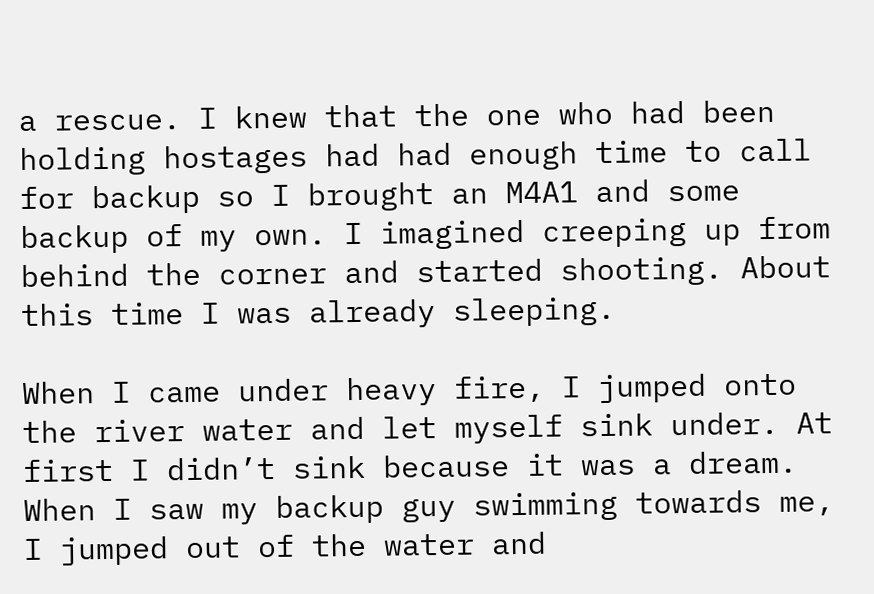a rescue. I knew that the one who had been holding hostages had had enough time to call for backup so I brought an M4A1 and some backup of my own. I imagined creeping up from behind the corner and started shooting. About this time I was already sleeping.

When I came under heavy fire, I jumped onto the river water and let myself sink under. At first I didn’t sink because it was a dream. When I saw my backup guy swimming towards me, I jumped out of the water and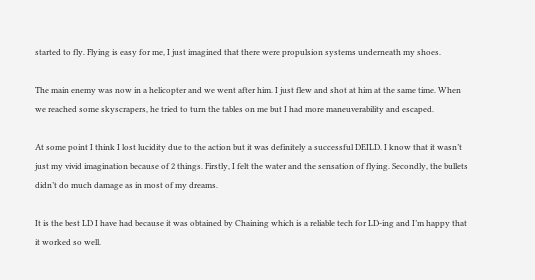started to fly. Flying is easy for me, I just imagined that there were propulsion systems underneath my shoes.

The main enemy was now in a helicopter and we went after him. I just flew and shot at him at the same time. When we reached some skyscrapers, he tried to turn the tables on me but I had more maneuverability and escaped.

At some point I think I lost lucidity due to the action but it was definitely a successful DEILD. I know that it wasn’t just my vivid imagination because of 2 things. Firstly, I felt the water and the sensation of flying. Secondly, the bullets didn’t do much damage as in most of my dreams.

It is the best LD I have had because it was obtained by Chaining which is a reliable tech for LD-ing and I’m happy that it worked so well.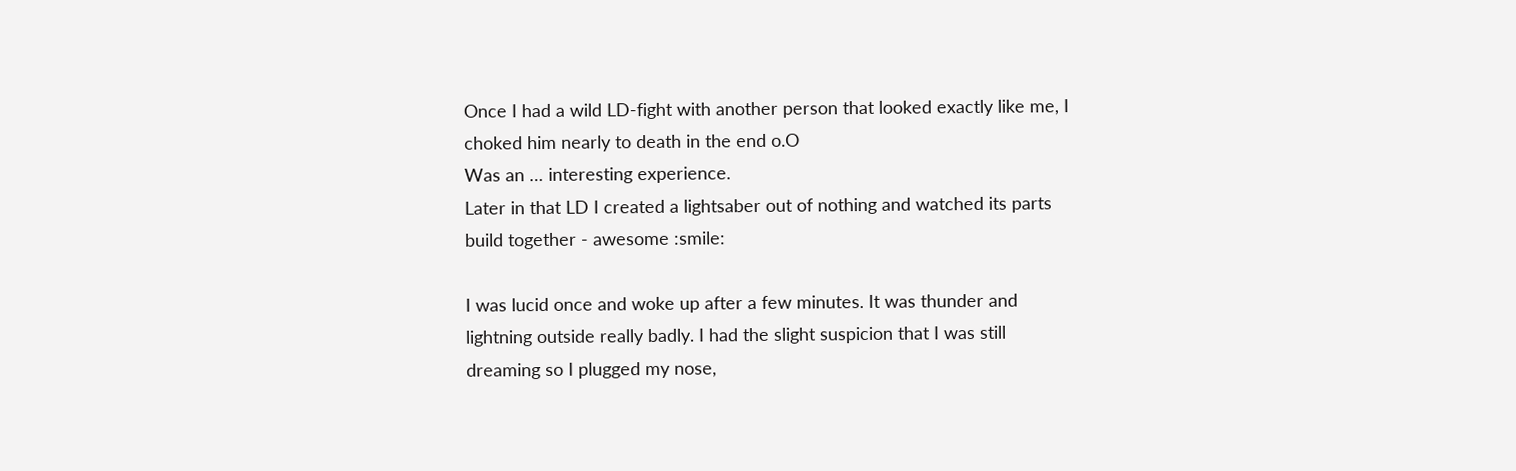Once I had a wild LD-fight with another person that looked exactly like me, I choked him nearly to death in the end o.O
Was an … interesting experience.
Later in that LD I created a lightsaber out of nothing and watched its parts build together - awesome :smile:

I was lucid once and woke up after a few minutes. It was thunder and lightning outside really badly. I had the slight suspicion that I was still dreaming so I plugged my nose,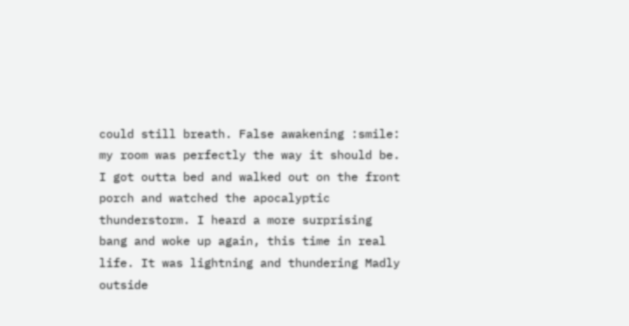could still breath. False awakening :smile: my room was perfectly the way it should be. I got outta bed and walked out on the front porch and watched the apocalyptic thunderstorm. I heard a more surprising bang and woke up again, this time in real life. It was lightning and thundering Madly outside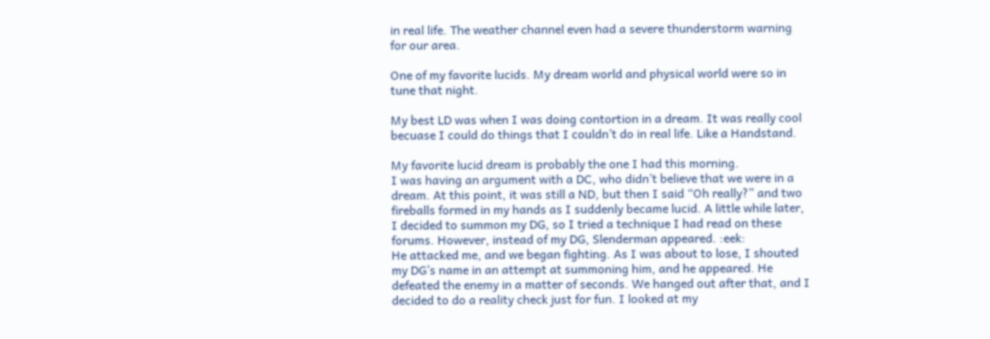in real life. The weather channel even had a severe thunderstorm warning for our area.

One of my favorite lucids. My dream world and physical world were so in tune that night.

My best LD was when I was doing contortion in a dream. It was really cool becuase I could do things that I couldn’t do in real life. Like a Handstand.

My favorite lucid dream is probably the one I had this morning.
I was having an argument with a DC, who didn’t believe that we were in a dream. At this point, it was still a ND, but then I said “Oh really?” and two fireballs formed in my hands as I suddenly became lucid. A little while later, I decided to summon my DG, so I tried a technique I had read on these forums. However, instead of my DG, Slenderman appeared. :eek:
He attacked me, and we began fighting. As I was about to lose, I shouted my DG’s name in an attempt at summoning him, and he appeared. He defeated the enemy in a matter of seconds. We hanged out after that, and I decided to do a reality check just for fun. I looked at my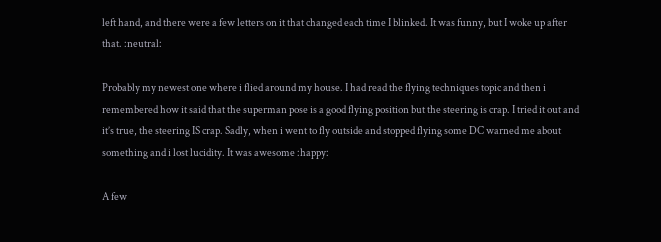left hand, and there were a few letters on it that changed each time I blinked. It was funny, but I woke up after that. :neutral:

Probably my newest one where i flied around my house. I had read the flying techniques topic and then i remembered how it said that the superman pose is a good flying position but the steering is crap. I tried it out and it’s true, the steering IS crap. Sadly, when i went to fly outside and stopped flying some DC warned me about something and i lost lucidity. It was awesome :happy:

A few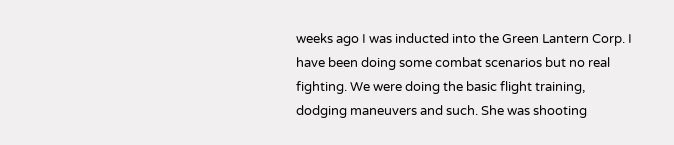weeks ago I was inducted into the Green Lantern Corp. I have been doing some combat scenarios but no real fighting. We were doing the basic flight training, dodging maneuvers and such. She was shooting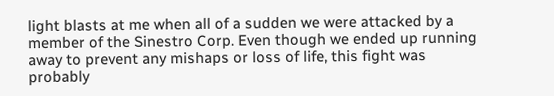light blasts at me when all of a sudden we were attacked by a member of the Sinestro Corp. Even though we ended up running away to prevent any mishaps or loss of life, this fight was probably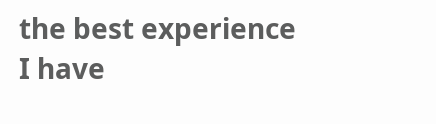the best experience I have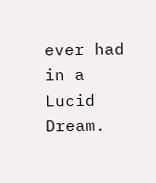ever had in a Lucid Dream.